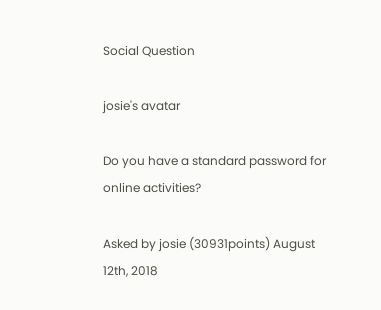Social Question

josie's avatar

Do you have a standard password for online activities?

Asked by josie (30931points) August 12th, 2018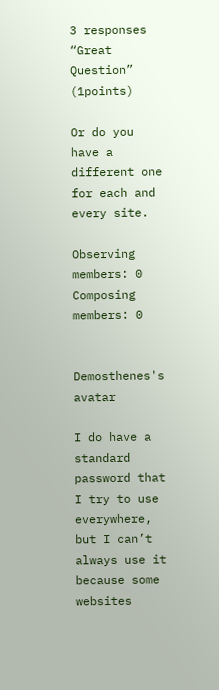3 responses
“Great Question” (1points)

Or do you have a different one for each and every site.

Observing members: 0
Composing members: 0


Demosthenes's avatar

I do have a standard password that I try to use everywhere, but I can’t always use it because some websites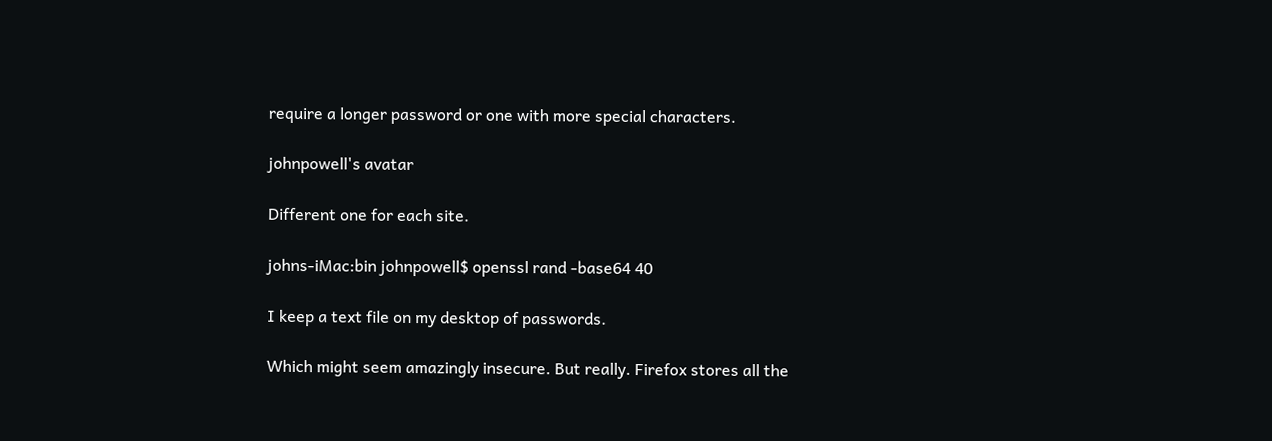require a longer password or one with more special characters.

johnpowell's avatar

Different one for each site.

johns-iMac:bin johnpowell$ openssl rand -base64 40

I keep a text file on my desktop of passwords.

Which might seem amazingly insecure. But really. Firefox stores all the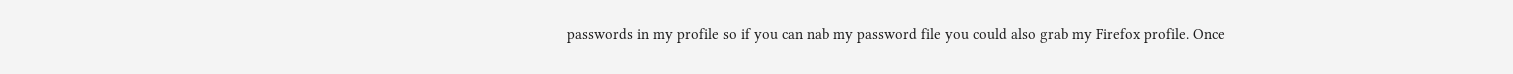passwords in my profile so if you can nab my password file you could also grab my Firefox profile. Once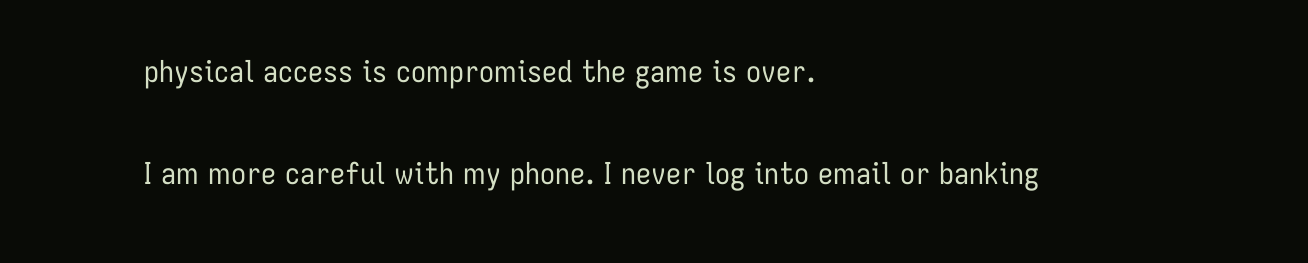physical access is compromised the game is over.

I am more careful with my phone. I never log into email or banking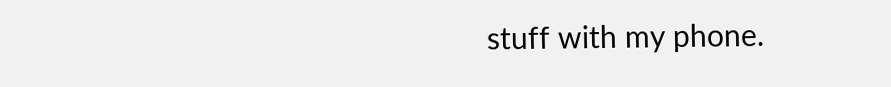stuff with my phone.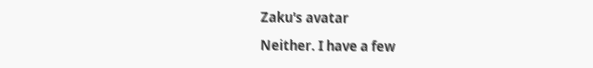Zaku's avatar

Neither. I have a few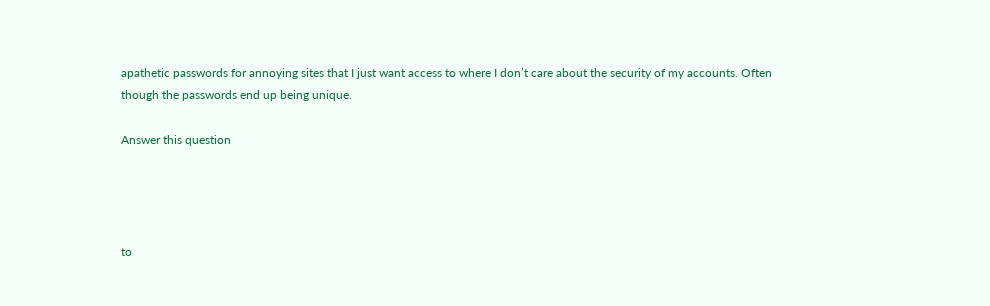apathetic passwords for annoying sites that I just want access to where I don’t care about the security of my accounts. Often though the passwords end up being unique.

Answer this question




to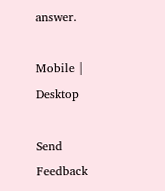answer.

Mobile | Desktop

Send Feedback